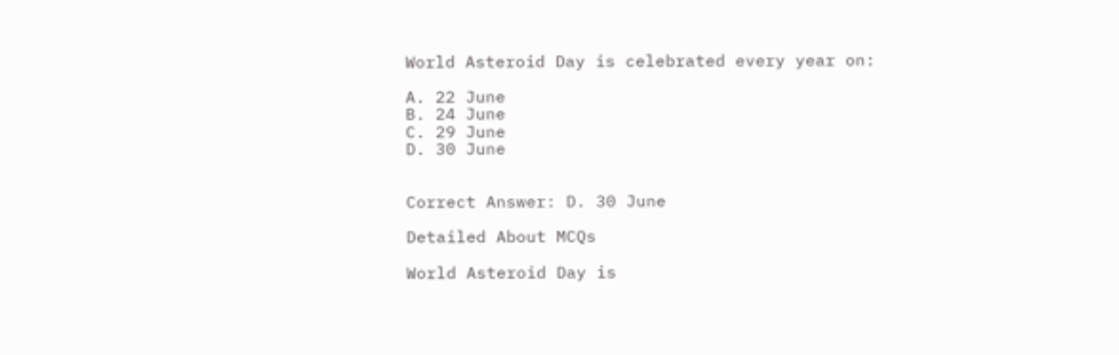World Asteroid Day is celebrated every year on:

A. 22 June
B. 24 June
C. 29 June
D. 30 June


Correct Answer: D. 30 June

Detailed About MCQs

World Asteroid Day is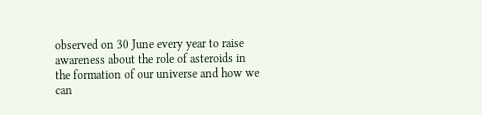observed on 30 June every year to raise awareness about the role of asteroids in the formation of our universe and how we can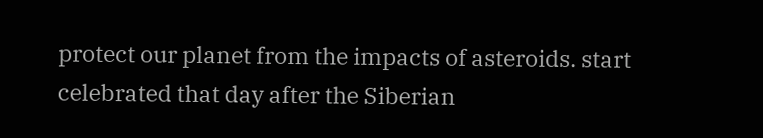protect our planet from the impacts of asteroids. start celebrated that day after the Siberian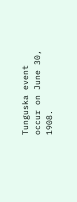Tunguska event occur on June 30, 1908.